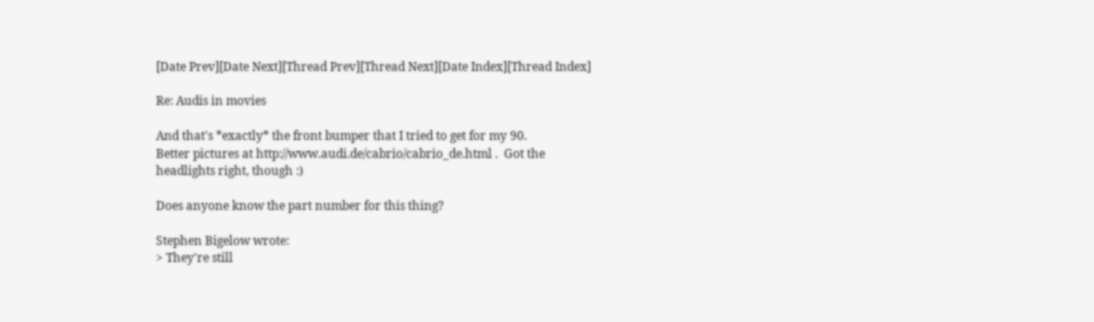[Date Prev][Date Next][Thread Prev][Thread Next][Date Index][Thread Index]

Re: Audis in movies

And that's *exactly* the front bumper that I tried to get for my 90.
Better pictures at http://www.audi.de/cabrio/cabrio_de.html .  Got the
headlights right, though :)

Does anyone know the part number for this thing?

Stephen Bigelow wrote:
> They're still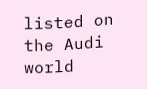listed on the Audi world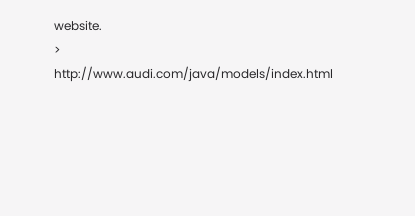website.
> http://www.audi.com/java/models/index.html